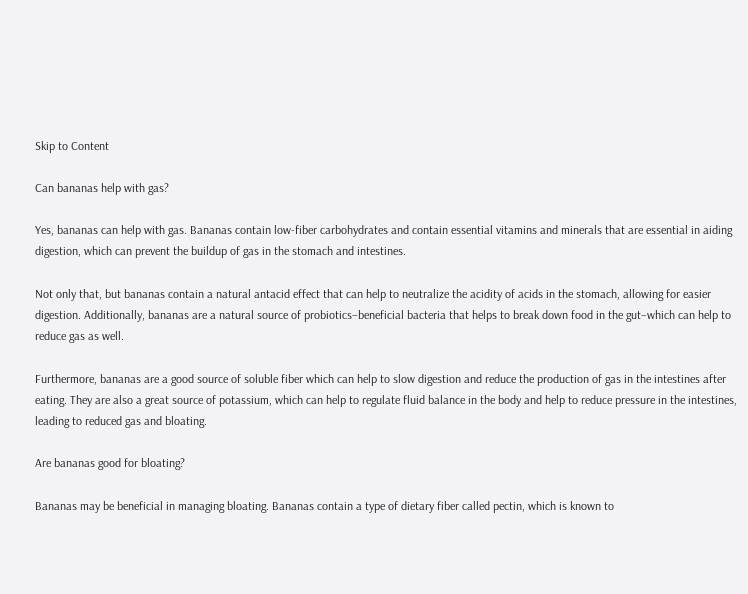Skip to Content

Can bananas help with gas?

Yes, bananas can help with gas. Bananas contain low-fiber carbohydrates and contain essential vitamins and minerals that are essential in aiding digestion, which can prevent the buildup of gas in the stomach and intestines.

Not only that, but bananas contain a natural antacid effect that can help to neutralize the acidity of acids in the stomach, allowing for easier digestion. Additionally, bananas are a natural source of probiotics–beneficial bacteria that helps to break down food in the gut–which can help to reduce gas as well.

Furthermore, bananas are a good source of soluble fiber which can help to slow digestion and reduce the production of gas in the intestines after eating. They are also a great source of potassium, which can help to regulate fluid balance in the body and help to reduce pressure in the intestines, leading to reduced gas and bloating.

Are bananas good for bloating?

Bananas may be beneficial in managing bloating. Bananas contain a type of dietary fiber called pectin, which is known to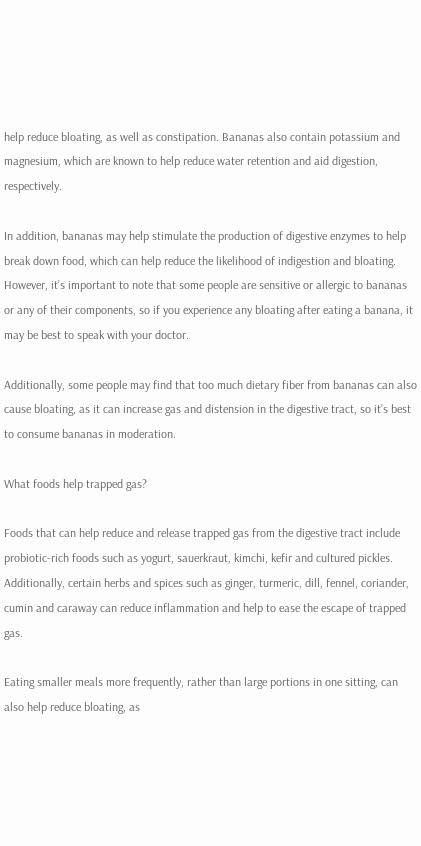help reduce bloating, as well as constipation. Bananas also contain potassium and magnesium, which are known to help reduce water retention and aid digestion, respectively.

In addition, bananas may help stimulate the production of digestive enzymes to help break down food, which can help reduce the likelihood of indigestion and bloating. However, it’s important to note that some people are sensitive or allergic to bananas or any of their components, so if you experience any bloating after eating a banana, it may be best to speak with your doctor.

Additionally, some people may find that too much dietary fiber from bananas can also cause bloating, as it can increase gas and distension in the digestive tract, so it’s best to consume bananas in moderation.

What foods help trapped gas?

Foods that can help reduce and release trapped gas from the digestive tract include probiotic-rich foods such as yogurt, sauerkraut, kimchi, kefir and cultured pickles. Additionally, certain herbs and spices such as ginger, turmeric, dill, fennel, coriander, cumin and caraway can reduce inflammation and help to ease the escape of trapped gas.

Eating smaller meals more frequently, rather than large portions in one sitting, can also help reduce bloating, as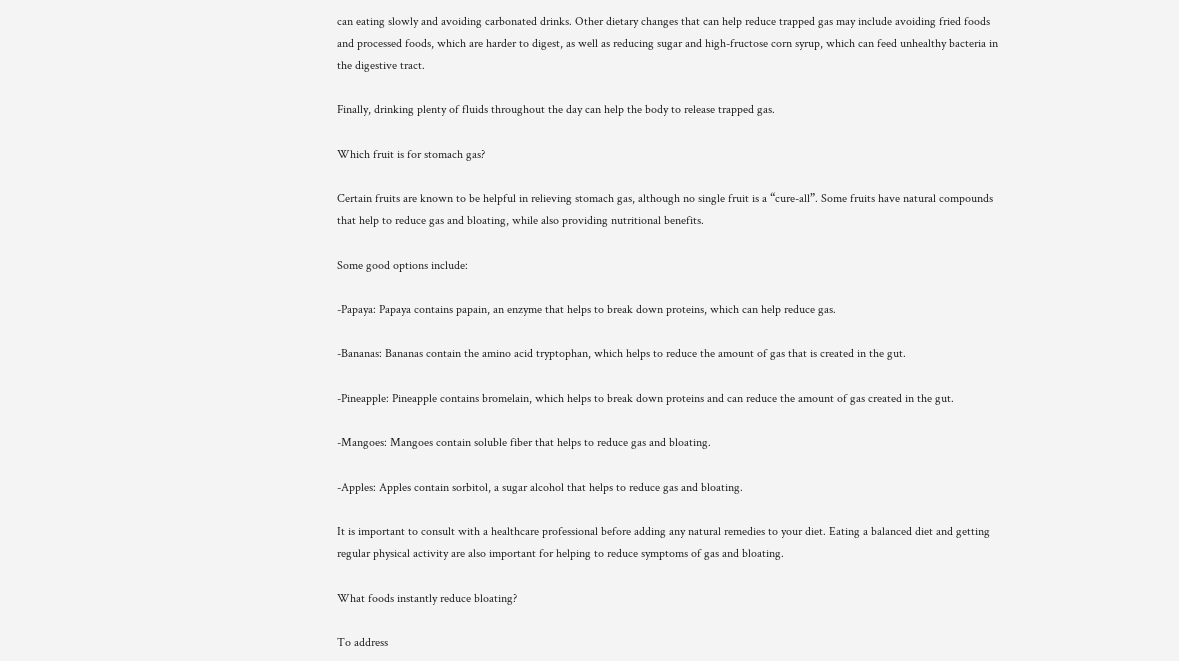can eating slowly and avoiding carbonated drinks. Other dietary changes that can help reduce trapped gas may include avoiding fried foods and processed foods, which are harder to digest, as well as reducing sugar and high-fructose corn syrup, which can feed unhealthy bacteria in the digestive tract.

Finally, drinking plenty of fluids throughout the day can help the body to release trapped gas.

Which fruit is for stomach gas?

Certain fruits are known to be helpful in relieving stomach gas, although no single fruit is a “cure-all”. Some fruits have natural compounds that help to reduce gas and bloating, while also providing nutritional benefits.

Some good options include:

-Papaya: Papaya contains papain, an enzyme that helps to break down proteins, which can help reduce gas.

-Bananas: Bananas contain the amino acid tryptophan, which helps to reduce the amount of gas that is created in the gut.

-Pineapple: Pineapple contains bromelain, which helps to break down proteins and can reduce the amount of gas created in the gut.

-Mangoes: Mangoes contain soluble fiber that helps to reduce gas and bloating.

-Apples: Apples contain sorbitol, a sugar alcohol that helps to reduce gas and bloating.

It is important to consult with a healthcare professional before adding any natural remedies to your diet. Eating a balanced diet and getting regular physical activity are also important for helping to reduce symptoms of gas and bloating.

What foods instantly reduce bloating?

To address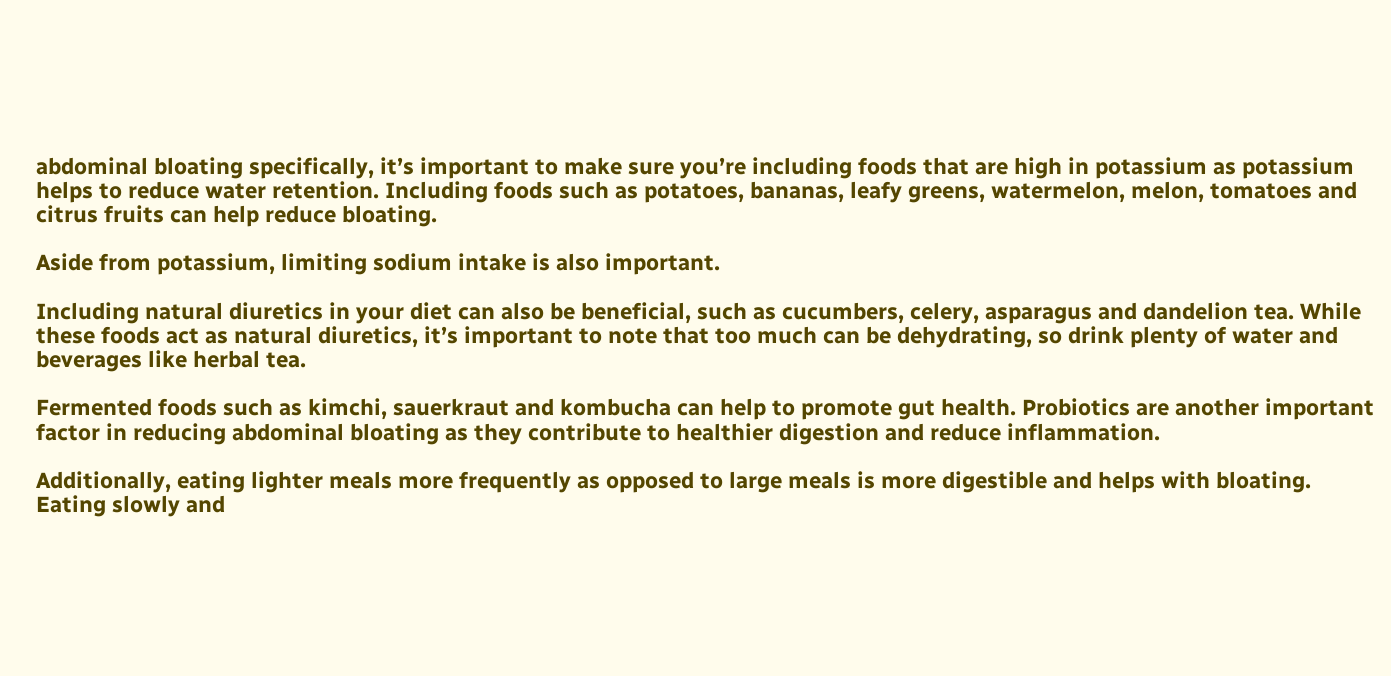abdominal bloating specifically, it’s important to make sure you’re including foods that are high in potassium as potassium helps to reduce water retention. Including foods such as potatoes, bananas, leafy greens, watermelon, melon, tomatoes and citrus fruits can help reduce bloating.

Aside from potassium, limiting sodium intake is also important.

Including natural diuretics in your diet can also be beneficial, such as cucumbers, celery, asparagus and dandelion tea. While these foods act as natural diuretics, it’s important to note that too much can be dehydrating, so drink plenty of water and beverages like herbal tea.

Fermented foods such as kimchi, sauerkraut and kombucha can help to promote gut health. Probiotics are another important factor in reducing abdominal bloating as they contribute to healthier digestion and reduce inflammation.

Additionally, eating lighter meals more frequently as opposed to large meals is more digestible and helps with bloating. Eating slowly and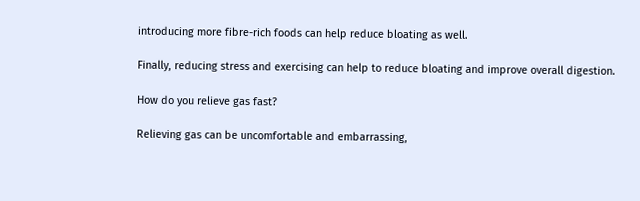introducing more fibre-rich foods can help reduce bloating as well.

Finally, reducing stress and exercising can help to reduce bloating and improve overall digestion.

How do you relieve gas fast?

Relieving gas can be uncomfortable and embarrassing,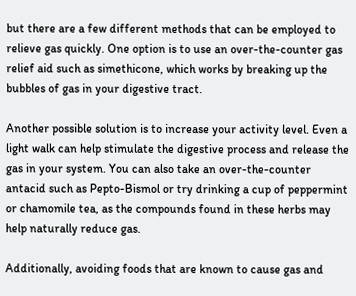but there are a few different methods that can be employed to relieve gas quickly. One option is to use an over-the-counter gas relief aid such as simethicone, which works by breaking up the bubbles of gas in your digestive tract.

Another possible solution is to increase your activity level. Even a light walk can help stimulate the digestive process and release the gas in your system. You can also take an over-the-counter antacid such as Pepto-Bismol or try drinking a cup of peppermint or chamomile tea, as the compounds found in these herbs may help naturally reduce gas.

Additionally, avoiding foods that are known to cause gas and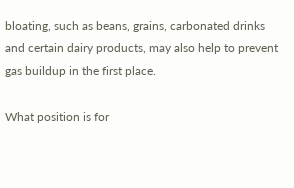bloating, such as beans, grains, carbonated drinks and certain dairy products, may also help to prevent gas buildup in the first place.

What position is for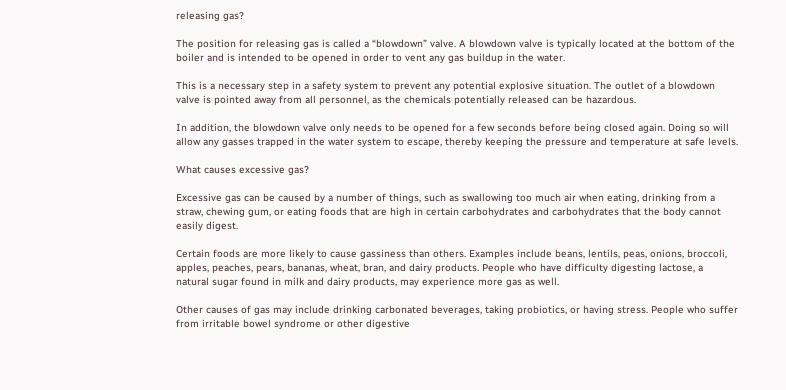releasing gas?

The position for releasing gas is called a “blowdown” valve. A blowdown valve is typically located at the bottom of the boiler and is intended to be opened in order to vent any gas buildup in the water.

This is a necessary step in a safety system to prevent any potential explosive situation. The outlet of a blowdown valve is pointed away from all personnel, as the chemicals potentially released can be hazardous.

In addition, the blowdown valve only needs to be opened for a few seconds before being closed again. Doing so will allow any gasses trapped in the water system to escape, thereby keeping the pressure and temperature at safe levels.

What causes excessive gas?

Excessive gas can be caused by a number of things, such as swallowing too much air when eating, drinking from a straw, chewing gum, or eating foods that are high in certain carbohydrates and carbohydrates that the body cannot easily digest.

Certain foods are more likely to cause gassiness than others. Examples include beans, lentils, peas, onions, broccoli, apples, peaches, pears, bananas, wheat, bran, and dairy products. People who have difficulty digesting lactose, a natural sugar found in milk and dairy products, may experience more gas as well.

Other causes of gas may include drinking carbonated beverages, taking probiotics, or having stress. People who suffer from irritable bowel syndrome or other digestive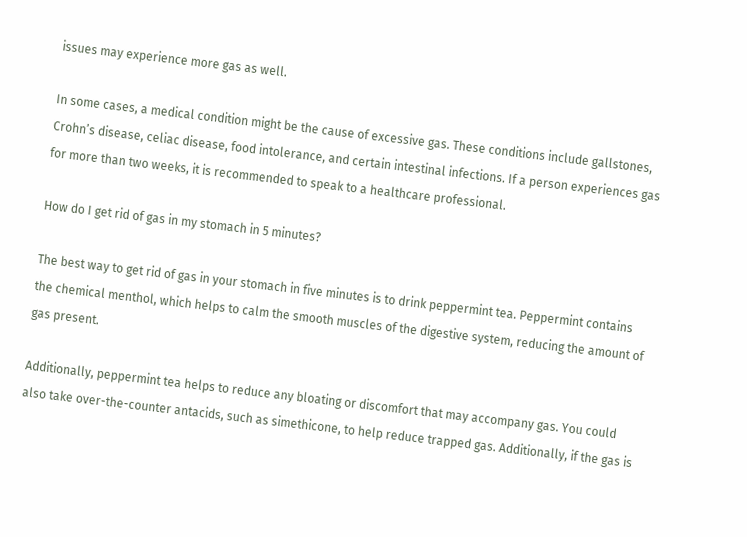issues may experience more gas as well.

In some cases, a medical condition might be the cause of excessive gas. These conditions include gallstones, Crohn’s disease, celiac disease, food intolerance, and certain intestinal infections. If a person experiences gas for more than two weeks, it is recommended to speak to a healthcare professional.

How do I get rid of gas in my stomach in 5 minutes?

The best way to get rid of gas in your stomach in five minutes is to drink peppermint tea. Peppermint contains the chemical menthol, which helps to calm the smooth muscles of the digestive system, reducing the amount of gas present.

Additionally, peppermint tea helps to reduce any bloating or discomfort that may accompany gas. You could also take over-the-counter antacids, such as simethicone, to help reduce trapped gas. Additionally, if the gas is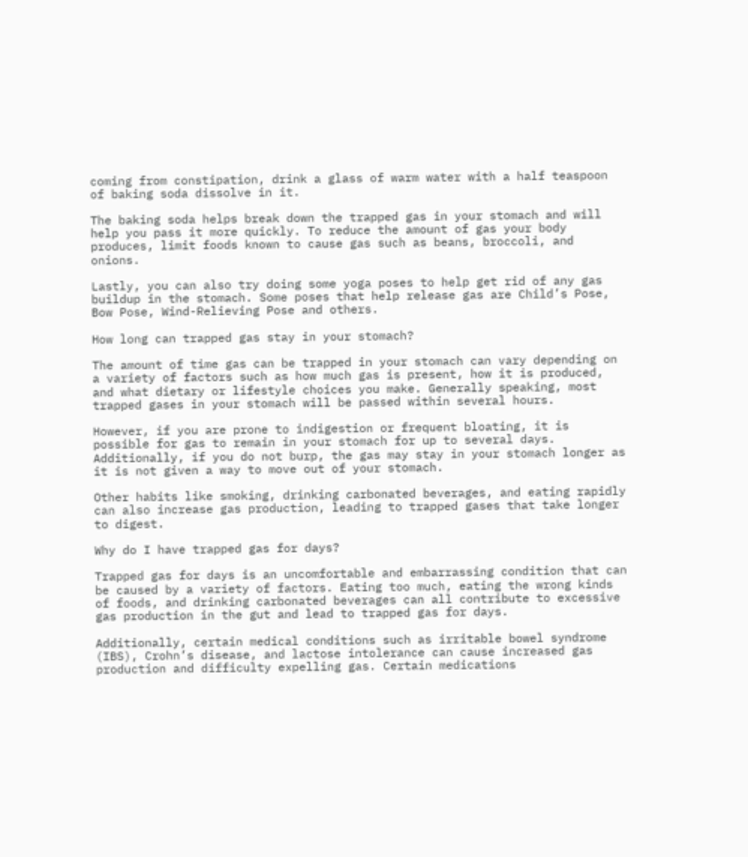coming from constipation, drink a glass of warm water with a half teaspoon of baking soda dissolve in it.

The baking soda helps break down the trapped gas in your stomach and will help you pass it more quickly. To reduce the amount of gas your body produces, limit foods known to cause gas such as beans, broccoli, and onions.

Lastly, you can also try doing some yoga poses to help get rid of any gas buildup in the stomach. Some poses that help release gas are Child’s Pose, Bow Pose, Wind-Relieving Pose and others.

How long can trapped gas stay in your stomach?

The amount of time gas can be trapped in your stomach can vary depending on a variety of factors such as how much gas is present, how it is produced, and what dietary or lifestyle choices you make. Generally speaking, most trapped gases in your stomach will be passed within several hours.

However, if you are prone to indigestion or frequent bloating, it is possible for gas to remain in your stomach for up to several days. Additionally, if you do not burp, the gas may stay in your stomach longer as it is not given a way to move out of your stomach.

Other habits like smoking, drinking carbonated beverages, and eating rapidly can also increase gas production, leading to trapped gases that take longer to digest.

Why do I have trapped gas for days?

Trapped gas for days is an uncomfortable and embarrassing condition that can be caused by a variety of factors. Eating too much, eating the wrong kinds of foods, and drinking carbonated beverages can all contribute to excessive gas production in the gut and lead to trapped gas for days.

Additionally, certain medical conditions such as irritable bowel syndrome (IBS), Crohn’s disease, and lactose intolerance can cause increased gas production and difficulty expelling gas. Certain medications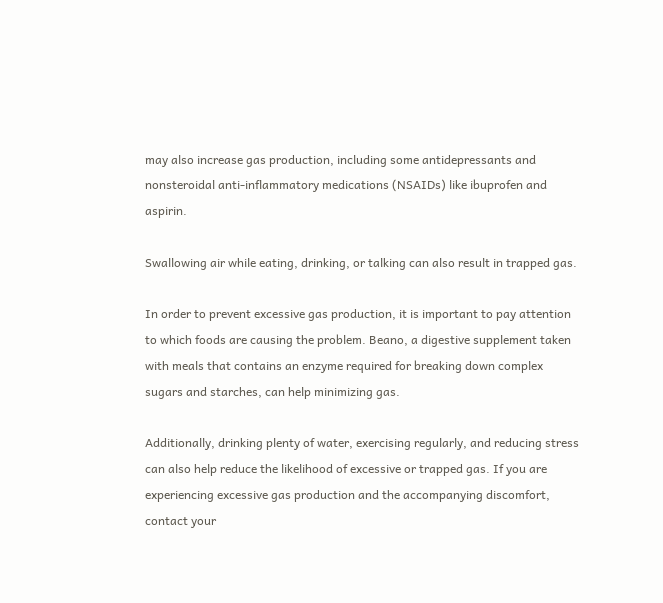may also increase gas production, including some antidepressants and nonsteroidal anti-inflammatory medications (NSAIDs) like ibuprofen and aspirin.

Swallowing air while eating, drinking, or talking can also result in trapped gas.

In order to prevent excessive gas production, it is important to pay attention to which foods are causing the problem. Beano, a digestive supplement taken with meals that contains an enzyme required for breaking down complex sugars and starches, can help minimizing gas.

Additionally, drinking plenty of water, exercising regularly, and reducing stress can also help reduce the likelihood of excessive or trapped gas. If you are experiencing excessive gas production and the accompanying discomfort, contact your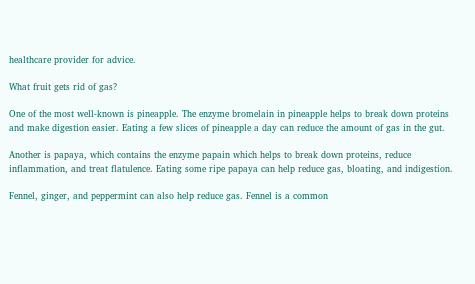healthcare provider for advice.

What fruit gets rid of gas?

One of the most well-known is pineapple. The enzyme bromelain in pineapple helps to break down proteins and make digestion easier. Eating a few slices of pineapple a day can reduce the amount of gas in the gut.

Another is papaya, which contains the enzyme papain which helps to break down proteins, reduce inflammation, and treat flatulence. Eating some ripe papaya can help reduce gas, bloating, and indigestion.

Fennel, ginger, and peppermint can also help reduce gas. Fennel is a common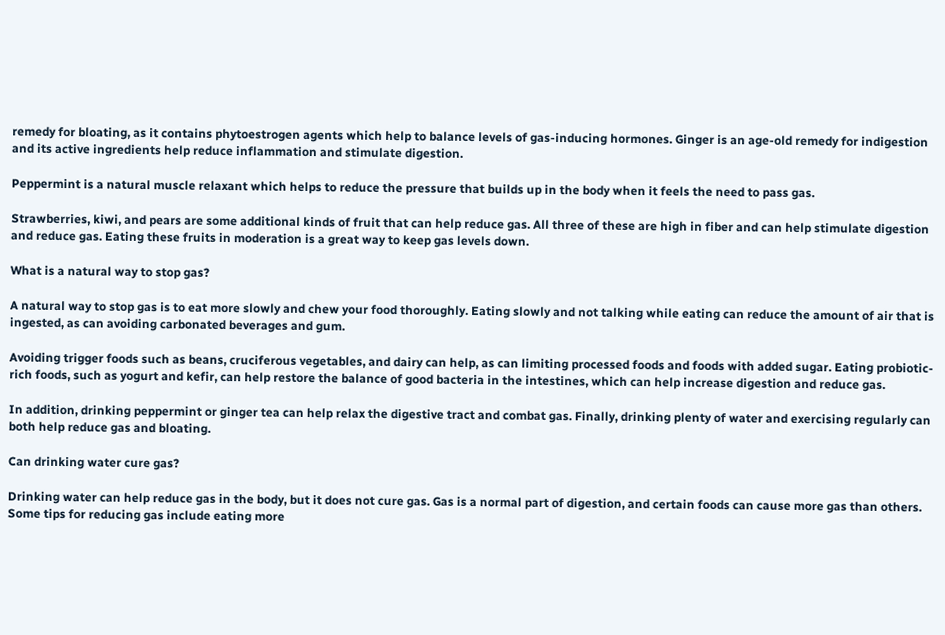remedy for bloating, as it contains phytoestrogen agents which help to balance levels of gas-inducing hormones. Ginger is an age-old remedy for indigestion and its active ingredients help reduce inflammation and stimulate digestion.

Peppermint is a natural muscle relaxant which helps to reduce the pressure that builds up in the body when it feels the need to pass gas.

Strawberries, kiwi, and pears are some additional kinds of fruit that can help reduce gas. All three of these are high in fiber and can help stimulate digestion and reduce gas. Eating these fruits in moderation is a great way to keep gas levels down.

What is a natural way to stop gas?

A natural way to stop gas is to eat more slowly and chew your food thoroughly. Eating slowly and not talking while eating can reduce the amount of air that is ingested, as can avoiding carbonated beverages and gum.

Avoiding trigger foods such as beans, cruciferous vegetables, and dairy can help, as can limiting processed foods and foods with added sugar. Eating probiotic-rich foods, such as yogurt and kefir, can help restore the balance of good bacteria in the intestines, which can help increase digestion and reduce gas.

In addition, drinking peppermint or ginger tea can help relax the digestive tract and combat gas. Finally, drinking plenty of water and exercising regularly can both help reduce gas and bloating.

Can drinking water cure gas?

Drinking water can help reduce gas in the body, but it does not cure gas. Gas is a normal part of digestion, and certain foods can cause more gas than others. Some tips for reducing gas include eating more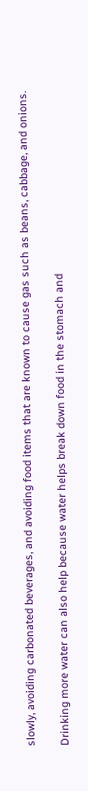slowly, avoiding carbonated beverages, and avoiding food items that are known to cause gas such as beans, cabbage, and onions.

Drinking more water can also help because water helps break down food in the stomach and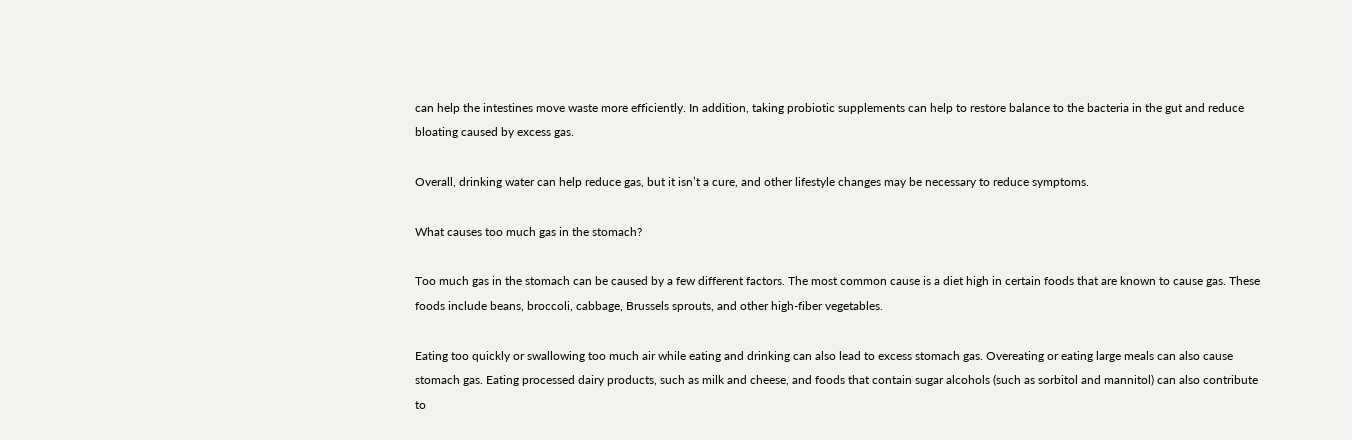can help the intestines move waste more efficiently. In addition, taking probiotic supplements can help to restore balance to the bacteria in the gut and reduce bloating caused by excess gas.

Overall, drinking water can help reduce gas, but it isn’t a cure, and other lifestyle changes may be necessary to reduce symptoms.

What causes too much gas in the stomach?

Too much gas in the stomach can be caused by a few different factors. The most common cause is a diet high in certain foods that are known to cause gas. These foods include beans, broccoli, cabbage, Brussels sprouts, and other high-fiber vegetables.

Eating too quickly or swallowing too much air while eating and drinking can also lead to excess stomach gas. Overeating or eating large meals can also cause stomach gas. Eating processed dairy products, such as milk and cheese, and foods that contain sugar alcohols (such as sorbitol and mannitol) can also contribute to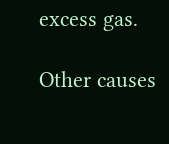excess gas.

Other causes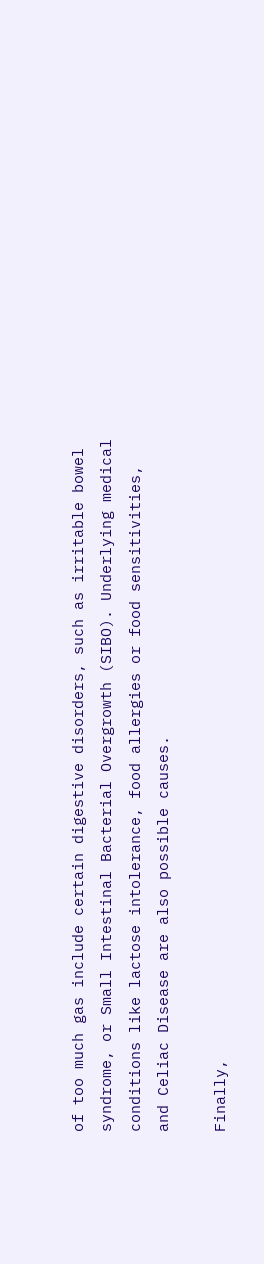of too much gas include certain digestive disorders, such as irritable bowel syndrome, or Small Intestinal Bacterial Overgrowth (SIBO). Underlying medical conditions like lactose intolerance, food allergies or food sensitivities, and Celiac Disease are also possible causes.

Finally,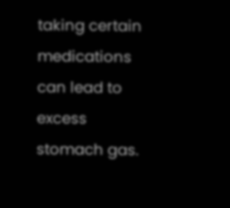taking certain medications can lead to excess stomach gas.